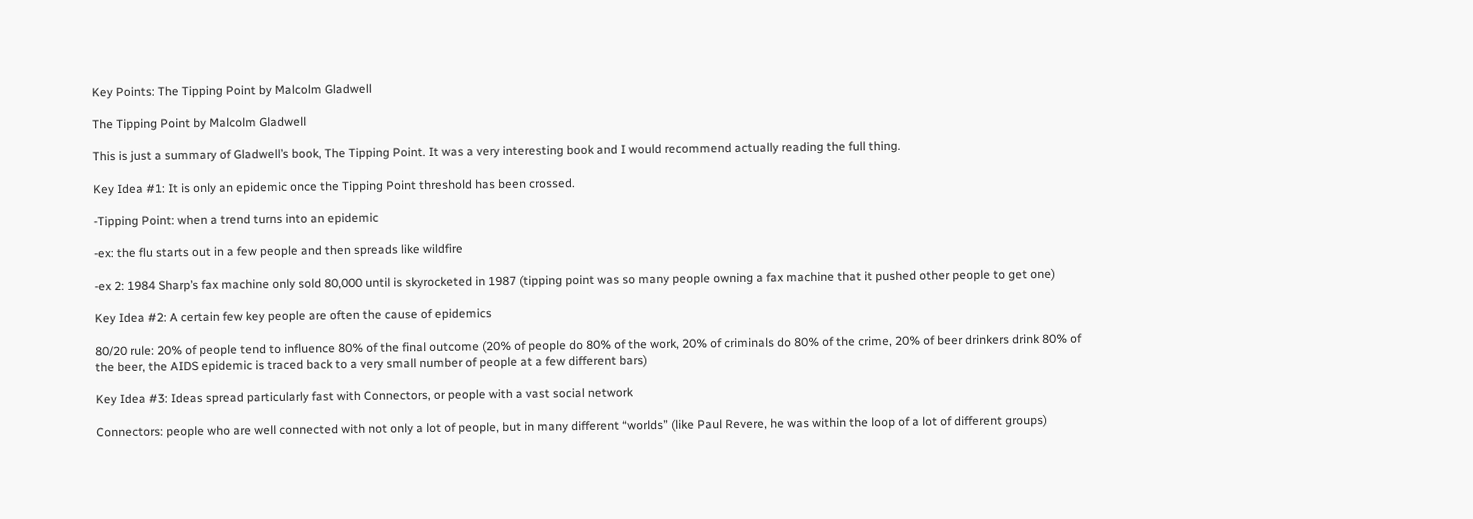Key Points: The Tipping Point by Malcolm Gladwell

The Tipping Point by Malcolm Gladwell

This is just a summary of Gladwell’s book, The Tipping Point. It was a very interesting book and I would recommend actually reading the full thing.

Key Idea #1: It is only an epidemic once the Tipping Point threshold has been crossed.

-Tipping Point: when a trend turns into an epidemic

-ex: the flu starts out in a few people and then spreads like wildfire

-ex 2: 1984 Sharp’s fax machine only sold 80,000 until is skyrocketed in 1987 (tipping point was so many people owning a fax machine that it pushed other people to get one)

Key Idea #2: A certain few key people are often the cause of epidemics

80/20 rule: 20% of people tend to influence 80% of the final outcome (20% of people do 80% of the work, 20% of criminals do 80% of the crime, 20% of beer drinkers drink 80% of the beer, the AIDS epidemic is traced back to a very small number of people at a few different bars)

Key Idea #3: Ideas spread particularly fast with Connectors, or people with a vast social network

Connectors: people who are well connected with not only a lot of people, but in many different “worlds” (like Paul Revere, he was within the loop of a lot of different groups)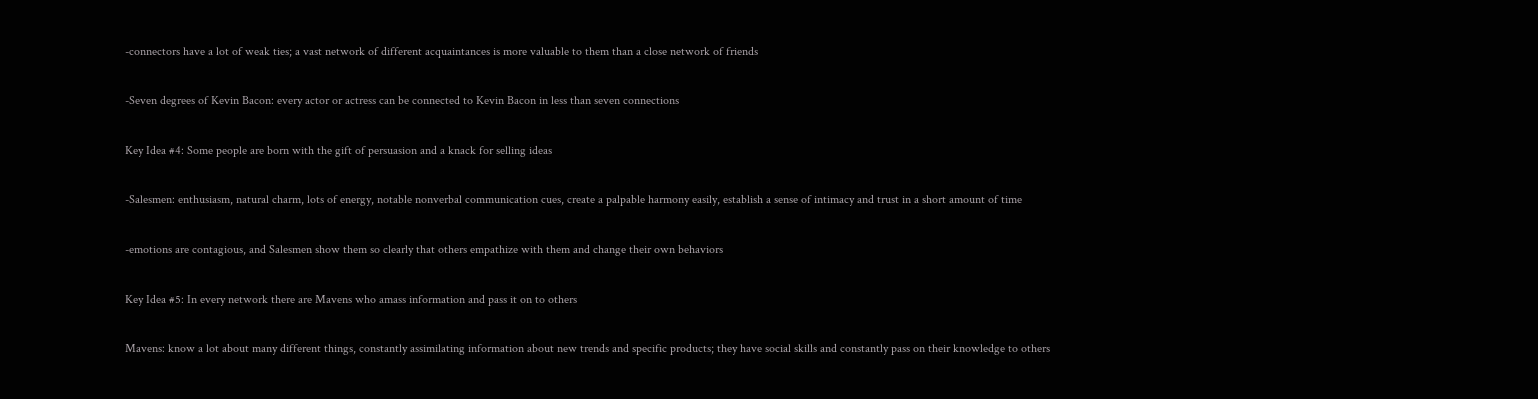-connectors have a lot of weak ties; a vast network of different acquaintances is more valuable to them than a close network of friends

-Seven degrees of Kevin Bacon: every actor or actress can be connected to Kevin Bacon in less than seven connections

Key Idea #4: Some people are born with the gift of persuasion and a knack for selling ideas

-Salesmen: enthusiasm, natural charm, lots of energy, notable nonverbal communication cues, create a palpable harmony easily, establish a sense of intimacy and trust in a short amount of time

-emotions are contagious, and Salesmen show them so clearly that others empathize with them and change their own behaviors

Key Idea #5: In every network there are Mavens who amass information and pass it on to others

Mavens: know a lot about many different things, constantly assimilating information about new trends and specific products; they have social skills and constantly pass on their knowledge to others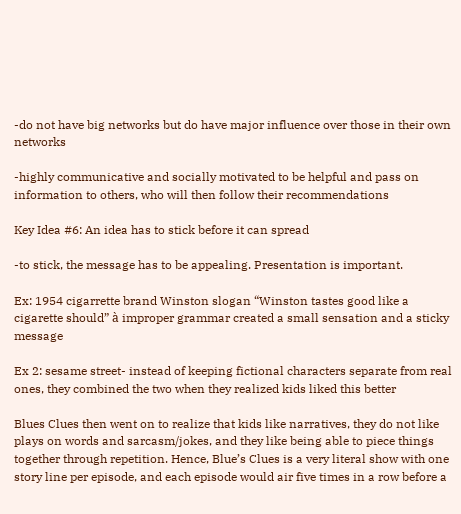-do not have big networks but do have major influence over those in their own networks

-highly communicative and socially motivated to be helpful and pass on information to others, who will then follow their recommendations

Key Idea #6: An idea has to stick before it can spread

-to stick, the message has to be appealing. Presentation is important.

Ex: 1954 cigarrette brand Winston slogan “Winston tastes good like a cigarette should” à improper grammar created a small sensation and a sticky message

Ex 2: sesame street- instead of keeping fictional characters separate from real ones, they combined the two when they realized kids liked this better

Blues Clues then went on to realize that kids like narratives, they do not like plays on words and sarcasm/jokes, and they like being able to piece things together through repetition. Hence, Blue’s Clues is a very literal show with one story line per episode, and each episode would air five times in a row before a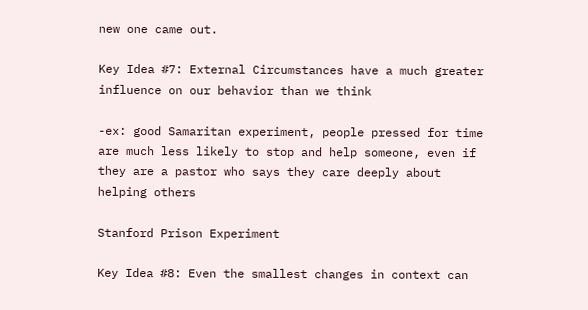new one came out.

Key Idea #7: External Circumstances have a much greater influence on our behavior than we think

-ex: good Samaritan experiment, people pressed for time are much less likely to stop and help someone, even if they are a pastor who says they care deeply about helping others

Stanford Prison Experiment

Key Idea #8: Even the smallest changes in context can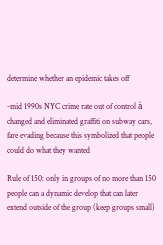determine whether an epidemic takes off

-mid 1990s NYC crime rate out of control à changed and eliminated graffiti on subway cars, fare evading because this symbolized that people could do what they wanted

Rule of 150: only in groups of no more than 150 people can a dynamic develop that can later extend outside of the group (keep groups small)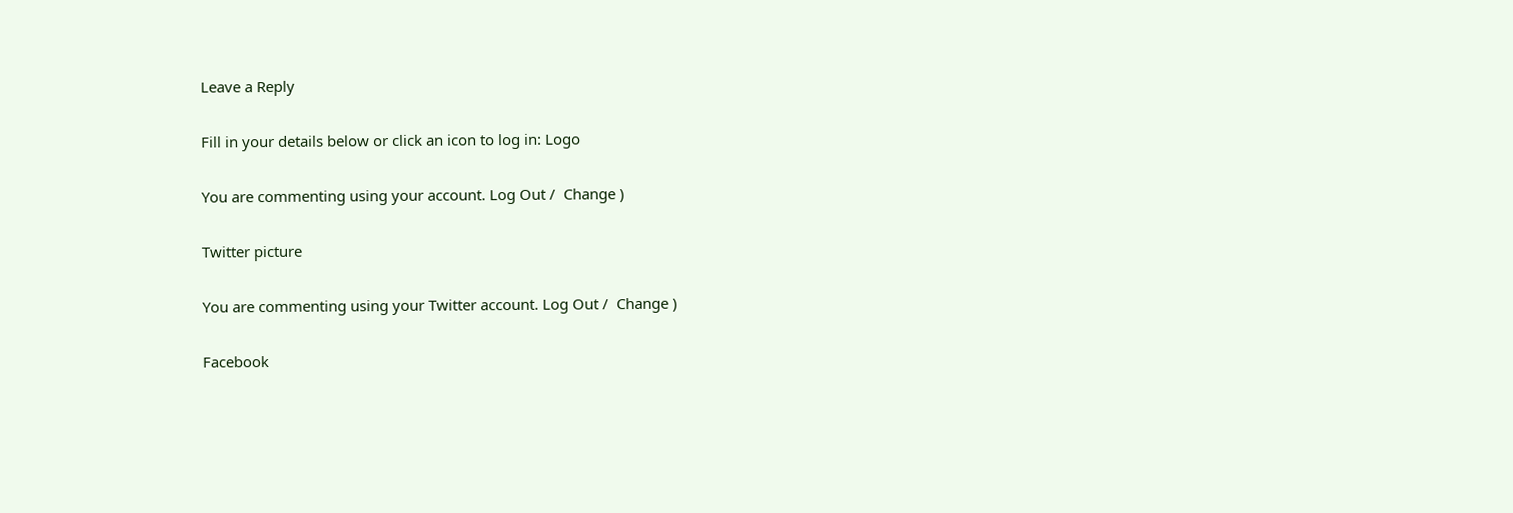Leave a Reply

Fill in your details below or click an icon to log in: Logo

You are commenting using your account. Log Out /  Change )

Twitter picture

You are commenting using your Twitter account. Log Out /  Change )

Facebook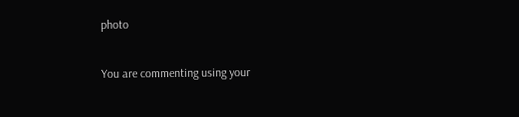photo

You are commenting using your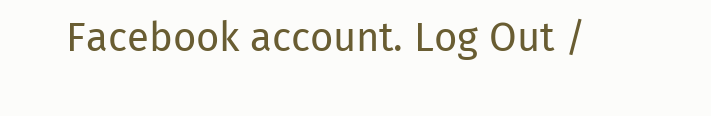Facebook account. Log Out /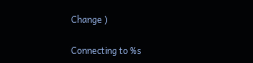Change )

Connecting to %s